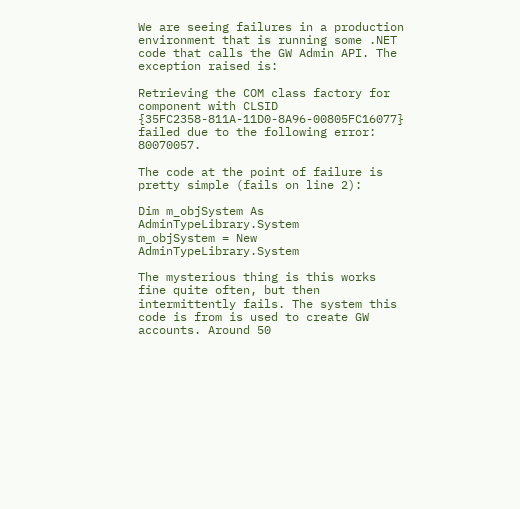We are seeing failures in a production environment that is running some .NET code that calls the GW Admin API. The exception raised is:

Retrieving the COM class factory for component with CLSID {35FC2358-811A-11D0-8A96-00805FC16077} failed due to the following error: 80070057.

The code at the point of failure is pretty simple (fails on line 2):

Dim m_objSystem As AdminTypeLibrary.System
m_objSystem = New AdminTypeLibrary.System

The mysterious thing is this works fine quite often, but then intermittently fails. The system this code is from is used to create GW accounts. Around 50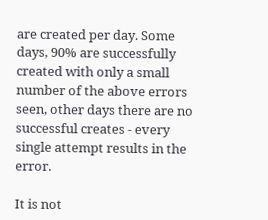are created per day. Some days, 90% are successfully created with only a small number of the above errors seen, other days there are no successful creates - every single attempt results in the error.

It is not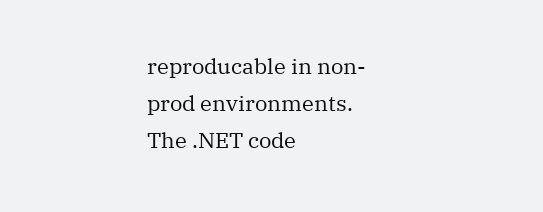reproducable in non-prod environments. The .NET code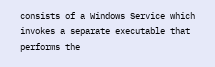consists of a Windows Service which invokes a separate executable that performs the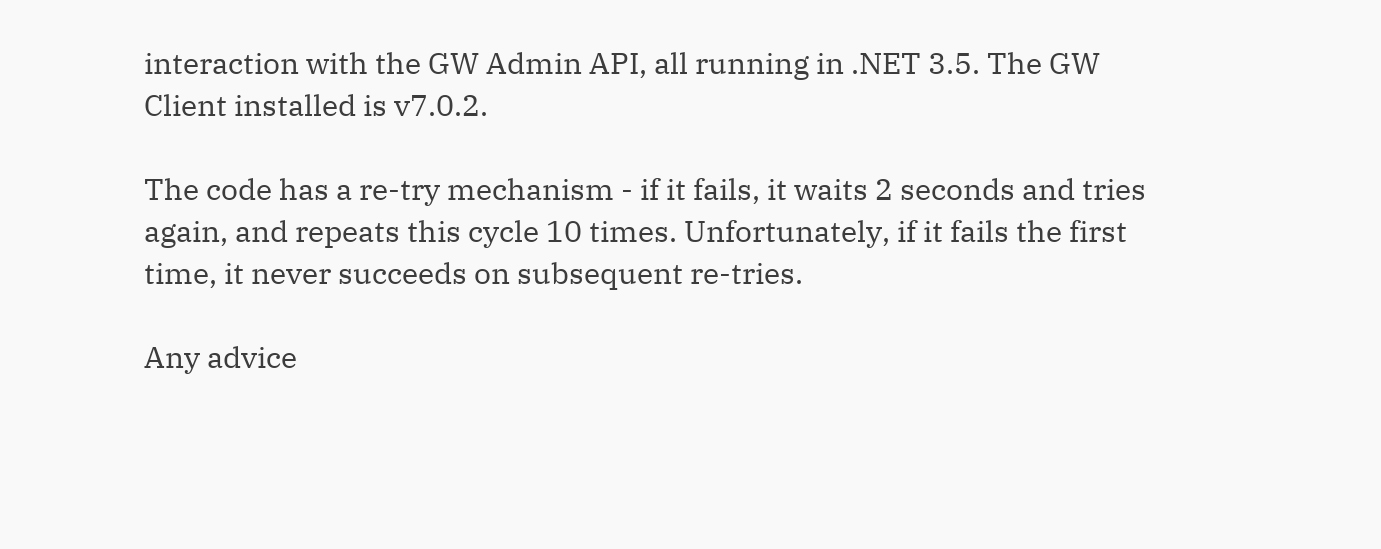interaction with the GW Admin API, all running in .NET 3.5. The GW Client installed is v7.0.2.

The code has a re-try mechanism - if it fails, it waits 2 seconds and tries again, and repeats this cycle 10 times. Unfortunately, if it fails the first time, it never succeeds on subsequent re-tries.

Any advice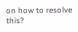on how to resolve this?